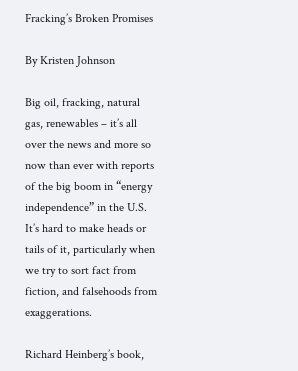Fracking’s Broken Promises

By Kristen Johnson

Big oil, fracking, natural gas, renewables – it’s all over the news and more so now than ever with reports of the big boom in “energy independence” in the U.S. It’s hard to make heads or tails of it, particularly when we try to sort fact from fiction, and falsehoods from exaggerations.

Richard Heinberg’s book,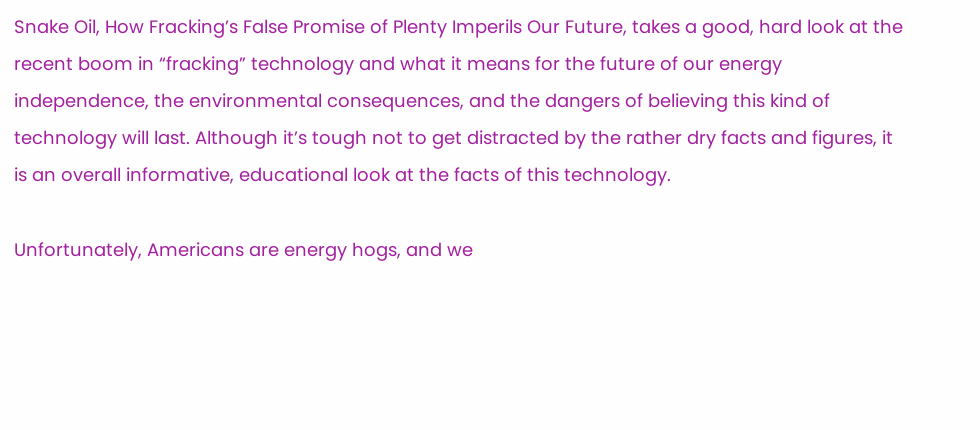Snake Oil, How Fracking’s False Promise of Plenty Imperils Our Future, takes a good, hard look at the recent boom in “fracking” technology and what it means for the future of our energy independence, the environmental consequences, and the dangers of believing this kind of technology will last. Although it’s tough not to get distracted by the rather dry facts and figures, it is an overall informative, educational look at the facts of this technology.

Unfortunately, Americans are energy hogs, and we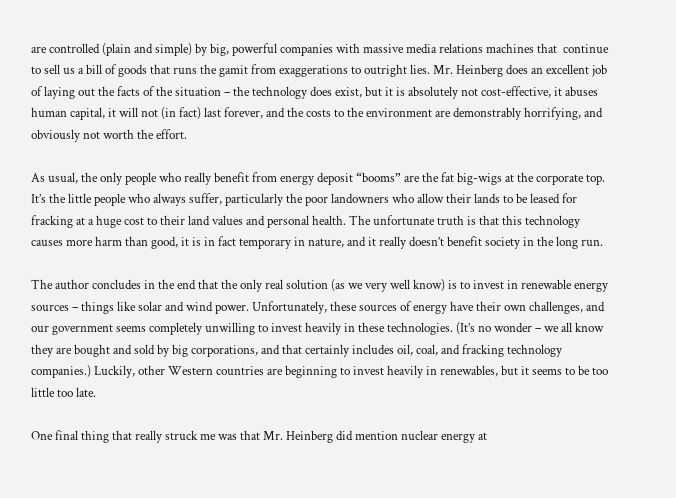are controlled (plain and simple) by big, powerful companies with massive media relations machines that  continue to sell us a bill of goods that runs the gamit from exaggerations to outright lies. Mr. Heinberg does an excellent job of laying out the facts of the situation – the technology does exist, but it is absolutely not cost-effective, it abuses human capital, it will not (in fact) last forever, and the costs to the environment are demonstrably horrifying, and obviously not worth the effort.

As usual, the only people who really benefit from energy deposit “booms” are the fat big-wigs at the corporate top. It’s the little people who always suffer, particularly the poor landowners who allow their lands to be leased for fracking at a huge cost to their land values and personal health. The unfortunate truth is that this technology causes more harm than good, it is in fact temporary in nature, and it really doesn’t benefit society in the long run.

The author concludes in the end that the only real solution (as we very well know) is to invest in renewable energy sources – things like solar and wind power. Unfortunately, these sources of energy have their own challenges, and our government seems completely unwilling to invest heavily in these technologies. (It’s no wonder – we all know they are bought and sold by big corporations, and that certainly includes oil, coal, and fracking technology companies.) Luckily, other Western countries are beginning to invest heavily in renewables, but it seems to be too little too late.

One final thing that really struck me was that Mr. Heinberg did mention nuclear energy at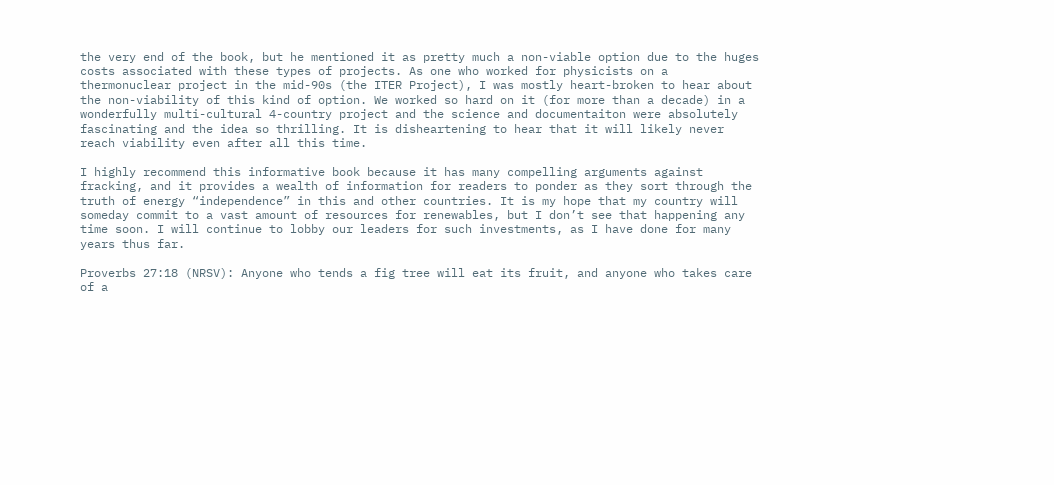the very end of the book, but he mentioned it as pretty much a non-viable option due to the huges costs associated with these types of projects. As one who worked for physicists on a thermonuclear project in the mid-90s (the ITER Project), I was mostly heart-broken to hear about the non-viability of this kind of option. We worked so hard on it (for more than a decade) in a wonderfully multi-cultural 4-country project and the science and documentaiton were absolutely fascinating and the idea so thrilling. It is disheartening to hear that it will likely never reach viability even after all this time.

I highly recommend this informative book because it has many compelling arguments against fracking, and it provides a wealth of information for readers to ponder as they sort through the truth of energy “independence” in this and other countries. It is my hope that my country will someday commit to a vast amount of resources for renewables, but I don’t see that happening any time soon. I will continue to lobby our leaders for such investments, as I have done for many years thus far.

Proverbs 27:18 (NRSV): Anyone who tends a fig tree will eat its fruit, and anyone who takes care of a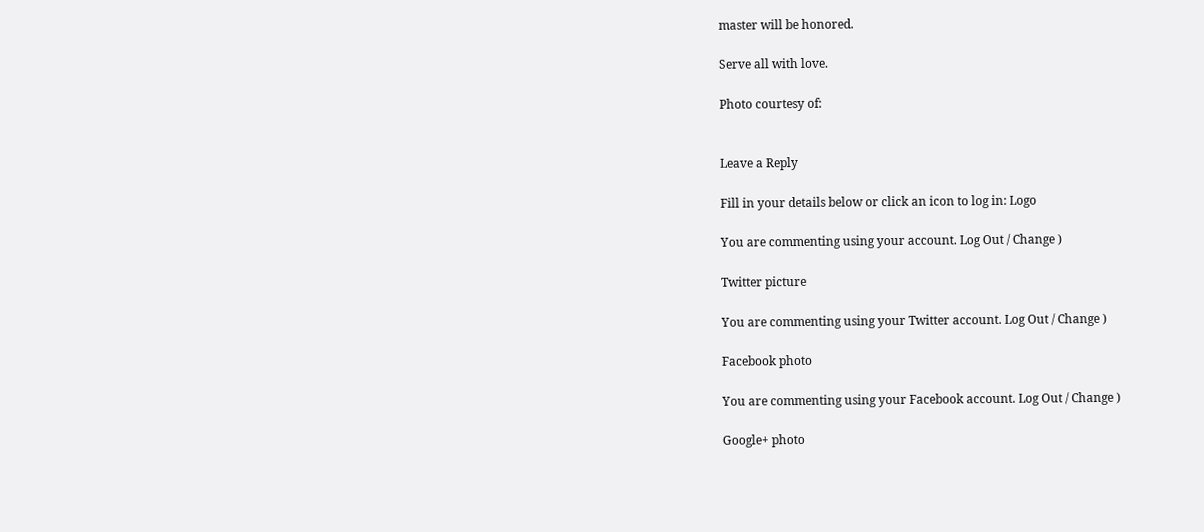master will be honored.

Serve all with love.

Photo courtesy of:


Leave a Reply

Fill in your details below or click an icon to log in: Logo

You are commenting using your account. Log Out / Change )

Twitter picture

You are commenting using your Twitter account. Log Out / Change )

Facebook photo

You are commenting using your Facebook account. Log Out / Change )

Google+ photo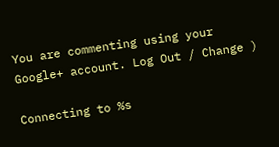You are commenting using your Google+ account. Log Out / Change )

Connecting to %s